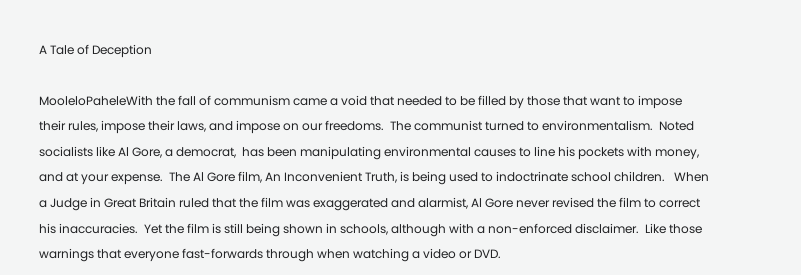A Tale of Deception

MooleloPaheleWith the fall of communism came a void that needed to be filled by those that want to impose their rules, impose their laws, and impose on our freedoms.  The communist turned to environmentalism.  Noted socialists like Al Gore, a democrat,  has been manipulating environmental causes to line his pockets with money, and at your expense.  The Al Gore film, An Inconvenient Truth, is being used to indoctrinate school children.   When a Judge in Great Britain ruled that the film was exaggerated and alarmist, Al Gore never revised the film to correct his inaccuracies.  Yet the film is still being shown in schools, although with a non-enforced disclaimer.  Like those warnings that everyone fast-forwards through when watching a video or DVD.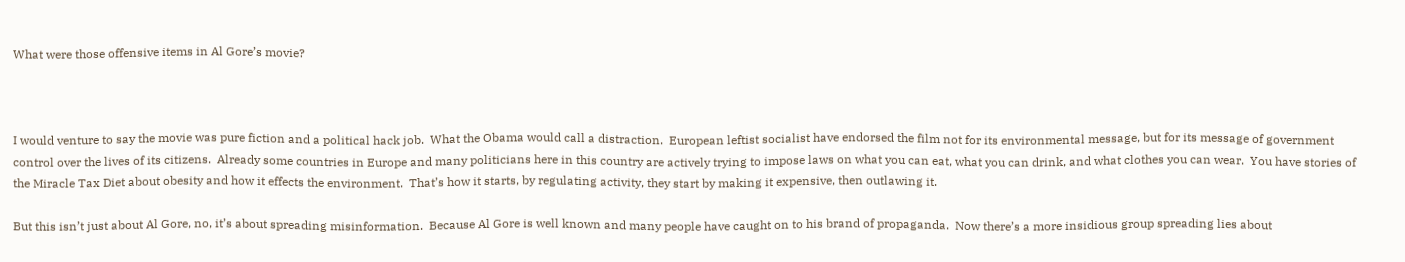What were those offensive items in Al Gore’s movie?



I would venture to say the movie was pure fiction and a political hack job.  What the Obama would call a distraction.  European leftist socialist have endorsed the film not for its environmental message, but for its message of government control over the lives of its citizens.  Already some countries in Europe and many politicians here in this country are actively trying to impose laws on what you can eat, what you can drink, and what clothes you can wear.  You have stories of the Miracle Tax Diet about obesity and how it effects the environment.  That’s how it starts, by regulating activity, they start by making it expensive, then outlawing it.

But this isn’t just about Al Gore, no, it’s about spreading misinformation.  Because Al Gore is well known and many people have caught on to his brand of propaganda.  Now there’s a more insidious group spreading lies about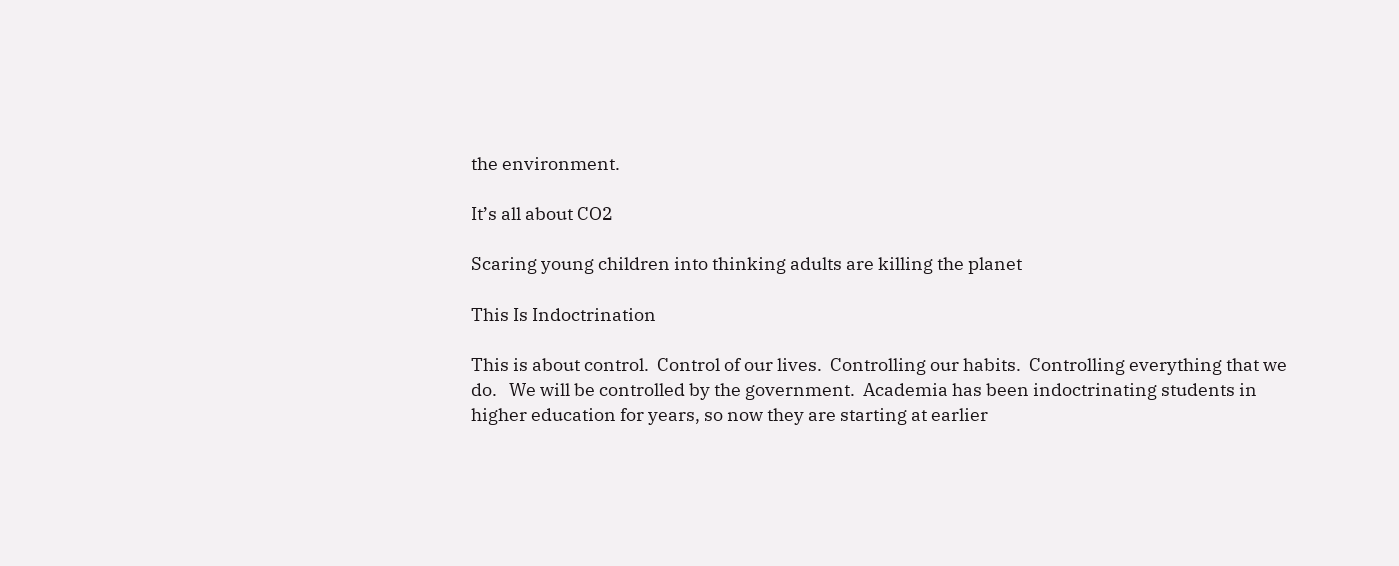the environment.

It’s all about CO2

Scaring young children into thinking adults are killing the planet

This Is Indoctrination

This is about control.  Control of our lives.  Controlling our habits.  Controlling everything that we do.   We will be controlled by the government.  Academia has been indoctrinating students in higher education for years, so now they are starting at earlier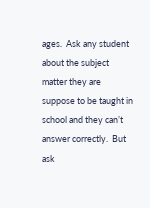ages.  Ask any student about the subject matter they are suppose to be taught in school and they can’t answer correctly.  But ask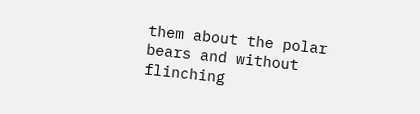them about the polar bears and without flinching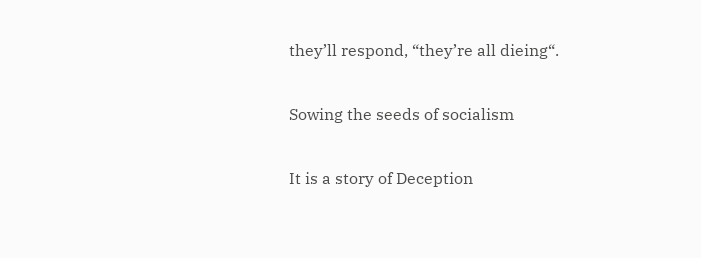they’ll respond, “they’re all dieing“.

Sowing the seeds of socialism

It is a story of Deception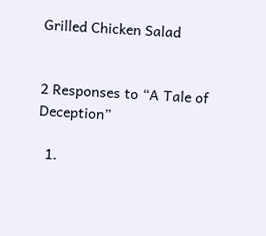Grilled Chicken Salad


2 Responses to “A Tale of Deception”

  1.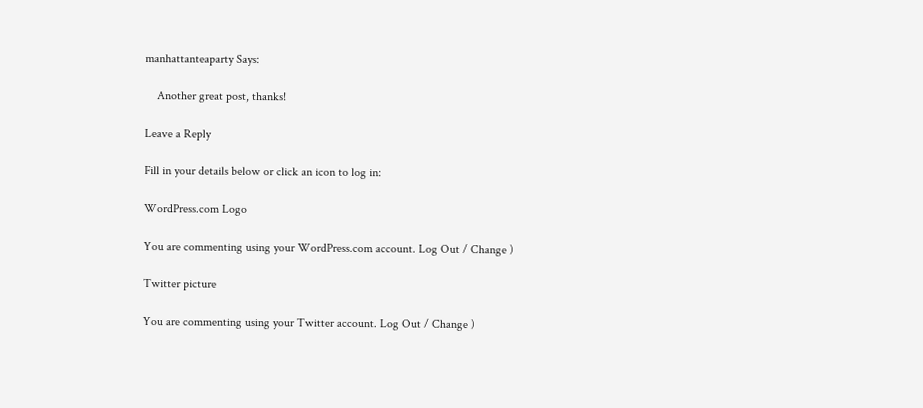manhattanteaparty Says:

    Another great post, thanks!

Leave a Reply

Fill in your details below or click an icon to log in:

WordPress.com Logo

You are commenting using your WordPress.com account. Log Out / Change )

Twitter picture

You are commenting using your Twitter account. Log Out / Change )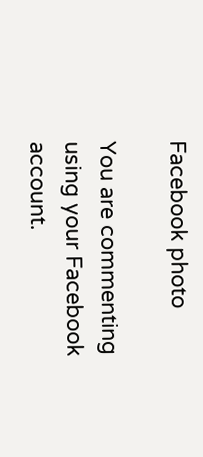Facebook photo

You are commenting using your Facebook account.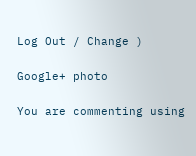Log Out / Change )

Google+ photo

You are commenting using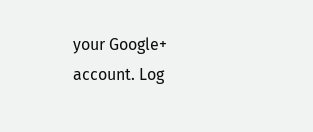your Google+ account. Log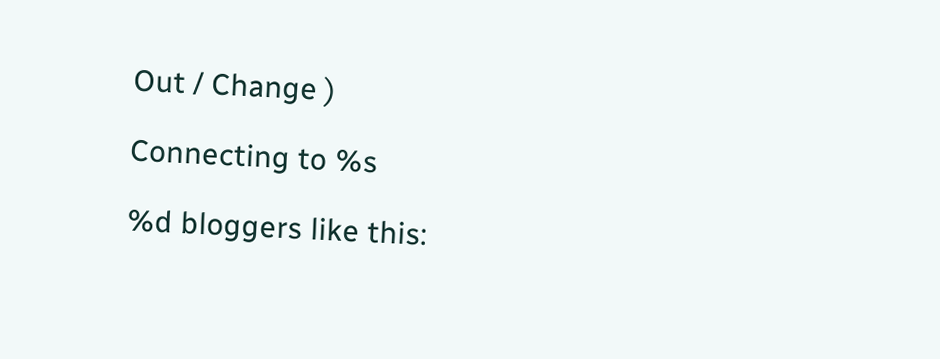Out / Change )

Connecting to %s

%d bloggers like this: